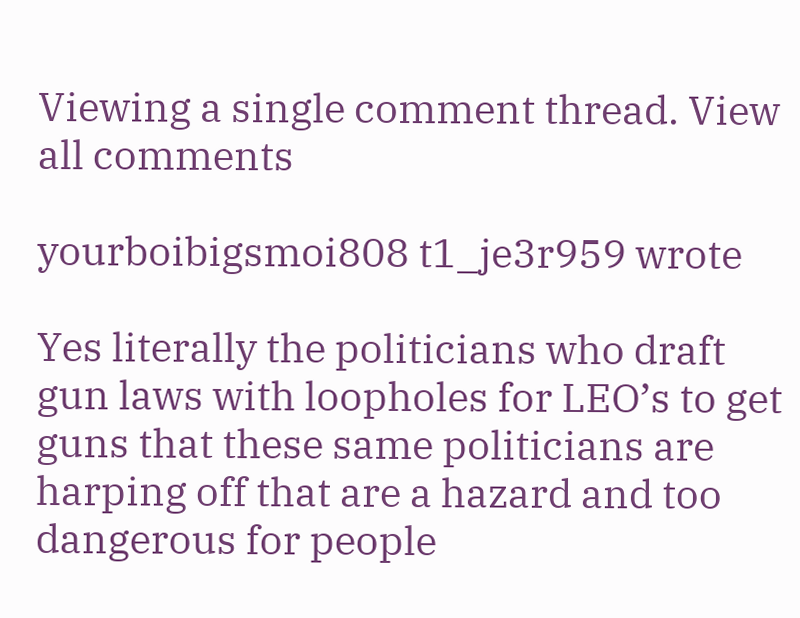Viewing a single comment thread. View all comments

yourboibigsmoi808 t1_je3r959 wrote

Yes literally the politicians who draft gun laws with loopholes for LEO’s to get guns that these same politicians are harping off that are a hazard and too dangerous for people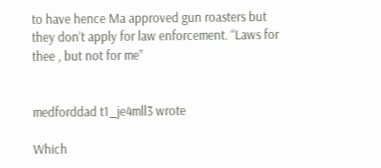to have hence Ma approved gun roasters but they don’t apply for law enforcement. “Laws for thee , but not for me”


medforddad t1_je4mll3 wrote

Which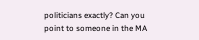politicians exactly? Can you point to someone in the MA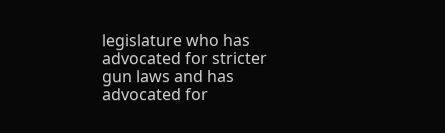legislature who has advocated for stricter gun laws and has advocated for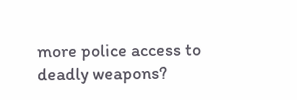more police access to deadly weapons?